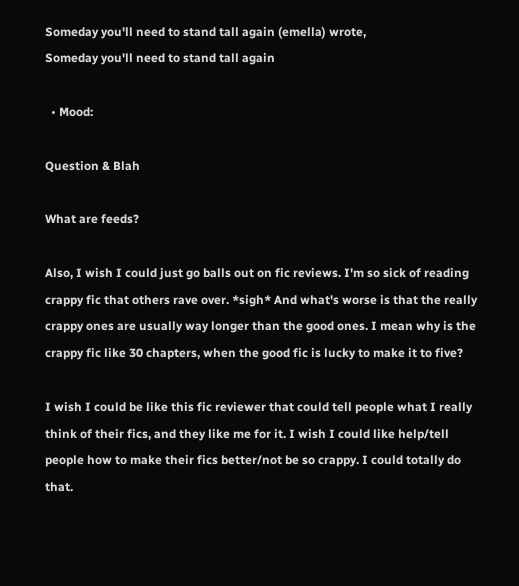Someday you'll need to stand tall again (emella) wrote,
Someday you'll need to stand tall again

  • Mood:

Question & Blah

What are feeds?

Also, I wish I could just go balls out on fic reviews. I'm so sick of reading crappy fic that others rave over. *sigh* And what's worse is that the really crappy ones are usually way longer than the good ones. I mean why is the crappy fic like 30 chapters, when the good fic is lucky to make it to five?

I wish I could be like this fic reviewer that could tell people what I really think of their fics, and they like me for it. I wish I could like help/tell people how to make their fics better/not be so crappy. I could totally do that.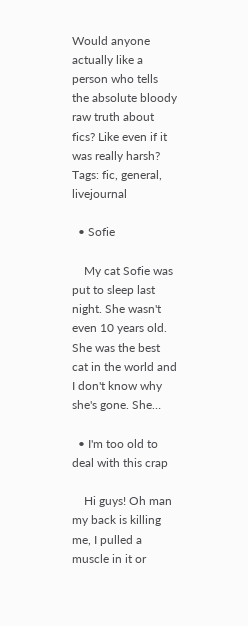Would anyone actually like a person who tells the absolute bloody raw truth about fics? Like even if it was really harsh?
Tags: fic, general, livejournal

  • Sofie

    My cat Sofie was put to sleep last night. She wasn't even 10 years old. She was the best cat in the world and I don't know why she's gone. She…

  • I'm too old to deal with this crap

    Hi guys! Oh man my back is killing me, I pulled a muscle in it or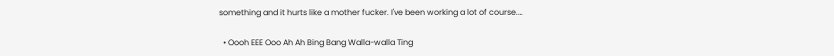something and it hurts like a mother fucker. I've been working a lot of course.…

  • Oooh EEE Ooo Ah Ah Bing Bang Walla-walla Ting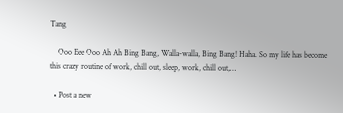Tang

    Ooo Eee Ooo Ah Ah Bing Bang, Walla-walla, Bing Bang! Haha. So my life has become this crazy routine of work, chill out, sleep, work, chill out,…

  • Post a new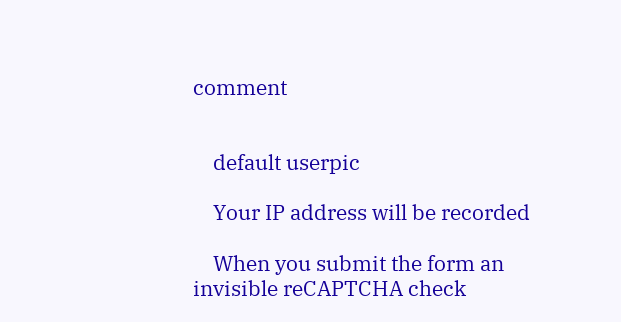comment


    default userpic

    Your IP address will be recorded

    When you submit the form an invisible reCAPTCHA check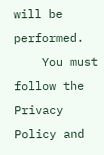will be performed.
    You must follow the Privacy Policy and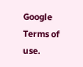Google Terms of use.